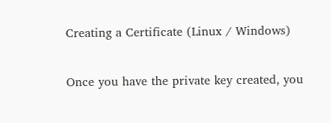Creating a Certificate (Linux / Windows)

Once you have the private key created, you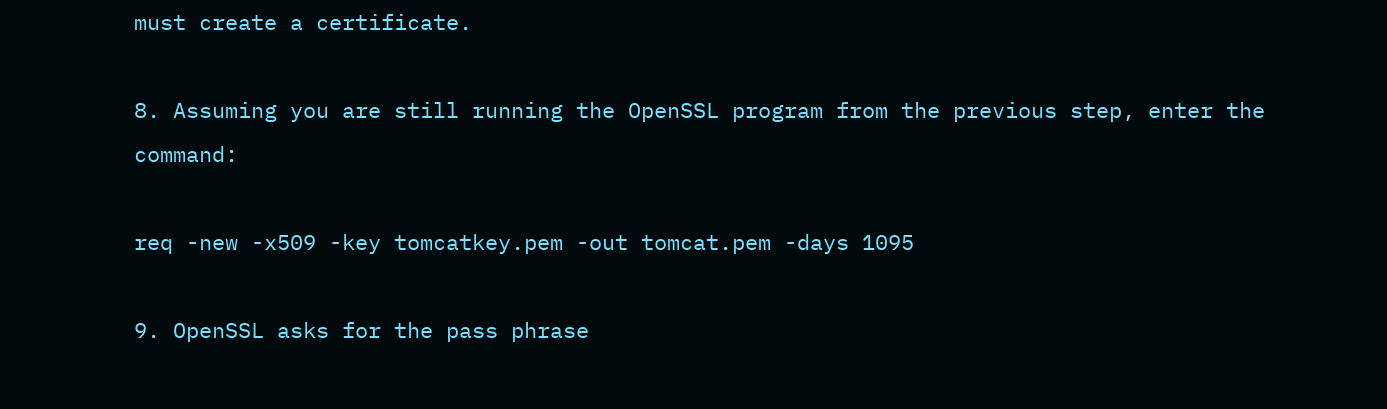must create a certificate.

8. Assuming you are still running the OpenSSL program from the previous step, enter the command:

req -new -x509 -key tomcatkey.pem -out tomcat.pem -days 1095

9. OpenSSL asks for the pass phrase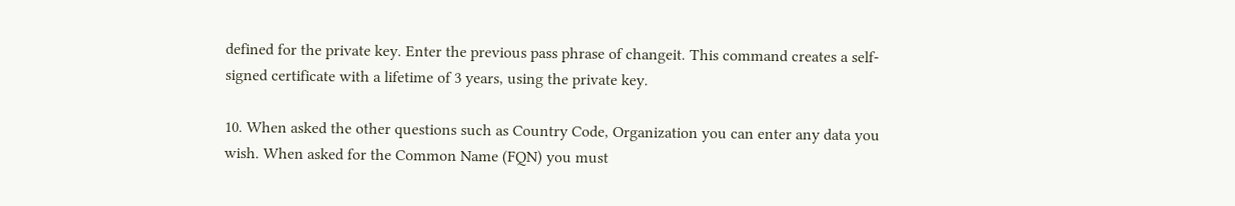defined for the private key. Enter the previous pass phrase of changeit. This command creates a self-signed certificate with a lifetime of 3 years, using the private key.

10. When asked the other questions such as Country Code, Organization you can enter any data you wish. When asked for the Common Name (FQN) you must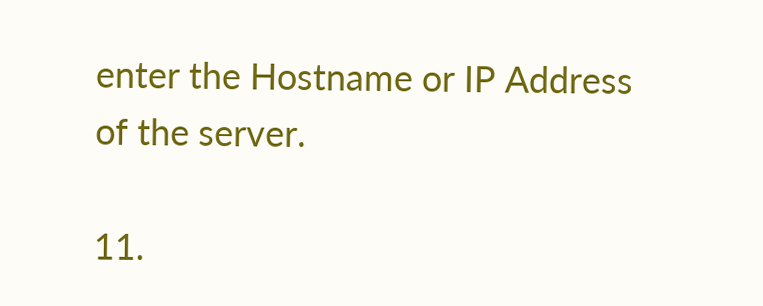enter the Hostname or IP Address of the server.

11.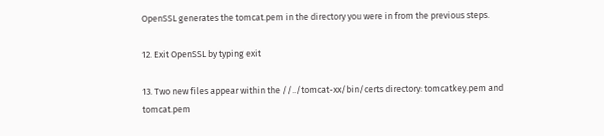OpenSSL generates the tomcat.pem in the directory you were in from the previous steps.

12. Exit OpenSSL by typing exit

13. Two new files appear within the //../tomcat-xx/bin/certs directory: tomcatkey.pem and tomcat.pem